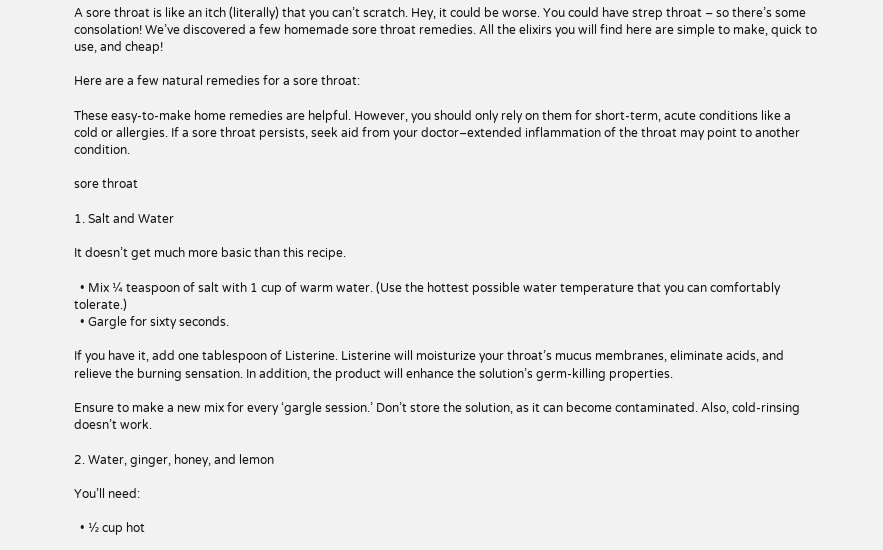A sore throat is like an itch (literally) that you can’t scratch. Hey, it could be worse. You could have strep throat – so there’s some consolation! We’ve discovered a few homemade sore throat remedies. All the elixirs you will find here are simple to make, quick to use, and cheap!

Here are a few natural remedies for a sore throat:

These easy-to-make home remedies are helpful. However, you should only rely on them for short-term, acute conditions like a cold or allergies. If a sore throat persists, seek aid from your doctor–extended inflammation of the throat may point to another condition.

sore throat

1. Salt and Water

It doesn’t get much more basic than this recipe.

  • Mix ¼ teaspoon of salt with 1 cup of warm water. (Use the hottest possible water temperature that you can comfortably tolerate.)
  • Gargle for sixty seconds.

If you have it, add one tablespoon of Listerine. Listerine will moisturize your throat’s mucus membranes, eliminate acids, and relieve the burning sensation. In addition, the product will enhance the solution’s germ-killing properties.

Ensure to make a new mix for every ‘gargle session.’ Don’t store the solution, as it can become contaminated. Also, cold-rinsing doesn’t work.

2. Water, ginger, honey, and lemon

You’ll need:

  • ½ cup hot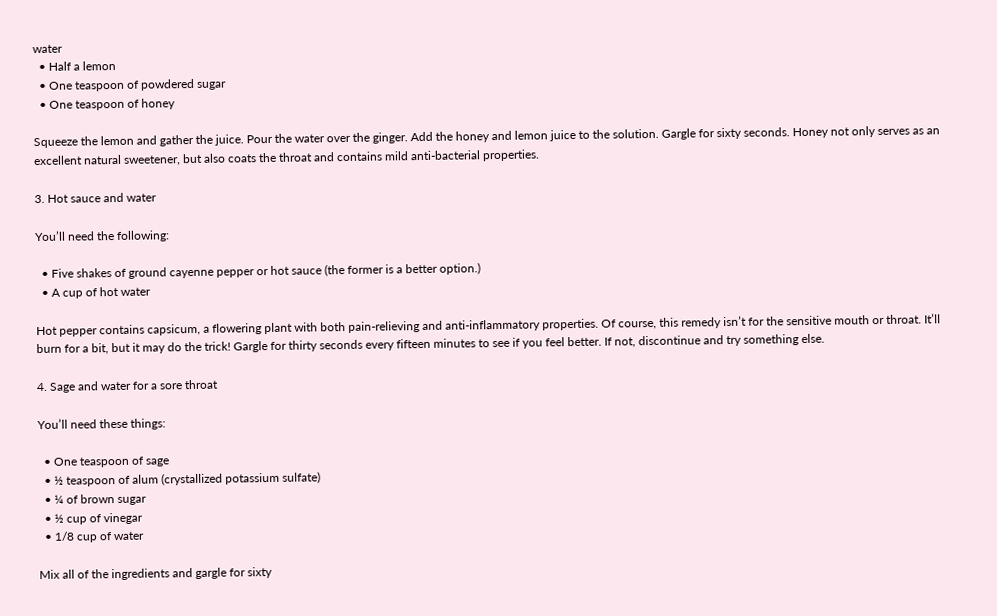water
  • Half a lemon
  • One teaspoon of powdered sugar
  • One teaspoon of honey

Squeeze the lemon and gather the juice. Pour the water over the ginger. Add the honey and lemon juice to the solution. Gargle for sixty seconds. Honey not only serves as an excellent natural sweetener, but also coats the throat and contains mild anti-bacterial properties.

3. Hot sauce and water

You’ll need the following:

  • Five shakes of ground cayenne pepper or hot sauce (the former is a better option.)
  • A cup of hot water

Hot pepper contains capsicum, a flowering plant with both pain-relieving and anti-inflammatory properties. Of course, this remedy isn’t for the sensitive mouth or throat. It’ll burn for a bit, but it may do the trick! Gargle for thirty seconds every fifteen minutes to see if you feel better. If not, discontinue and try something else.

4. Sage and water for a sore throat

You’ll need these things:

  • One teaspoon of sage
  • ½ teaspoon of alum (crystallized potassium sulfate)
  • ¼ of brown sugar
  • ½ cup of vinegar
  • 1/8 cup of water

Mix all of the ingredients and gargle for sixty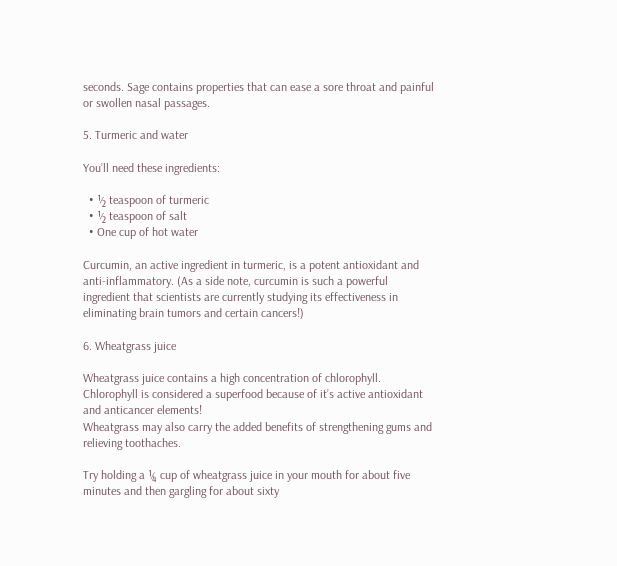seconds. Sage contains properties that can ease a sore throat and painful or swollen nasal passages.

5. Turmeric and water

You’ll need these ingredients:

  • ½ teaspoon of turmeric
  • ½ teaspoon of salt
  • One cup of hot water

Curcumin, an active ingredient in turmeric, is a potent antioxidant and anti-inflammatory. (As a side note, curcumin is such a powerful ingredient that scientists are currently studying its effectiveness in eliminating brain tumors and certain cancers!)

6. Wheatgrass juice

Wheatgrass juice contains a high concentration of chlorophyll. Chlorophyll is considered a superfood because of it’s active antioxidant and anticancer elements!
Wheatgrass may also carry the added benefits of strengthening gums and relieving toothaches.

Try holding a ¼ cup of wheatgrass juice in your mouth for about five minutes and then gargling for about sixty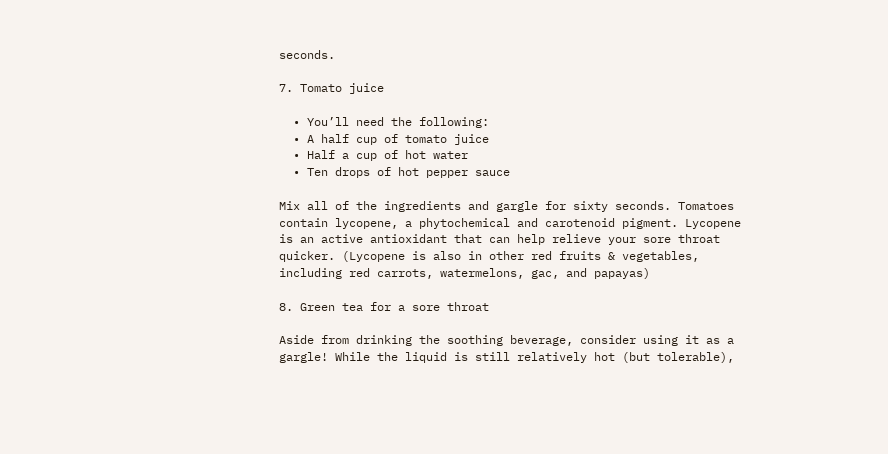seconds.

7. Tomato juice

  • You’ll need the following:
  • A half cup of tomato juice
  • Half a cup of hot water
  • Ten drops of hot pepper sauce

Mix all of the ingredients and gargle for sixty seconds. Tomatoes contain lycopene, a phytochemical and carotenoid pigment. Lycopene is an active antioxidant that can help relieve your sore throat quicker. (Lycopene is also in other red fruits & vegetables, including red carrots, watermelons, gac, and papayas)

8. Green tea for a sore throat

Aside from drinking the soothing beverage, consider using it as a gargle! While the liquid is still relatively hot (but tolerable),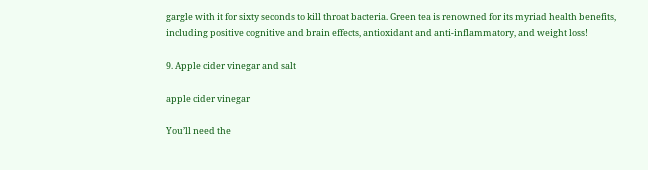gargle with it for sixty seconds to kill throat bacteria. Green tea is renowned for its myriad health benefits, including positive cognitive and brain effects, antioxidant and anti-inflammatory, and weight loss!

9. Apple cider vinegar and salt

apple cider vinegar

You’ll need the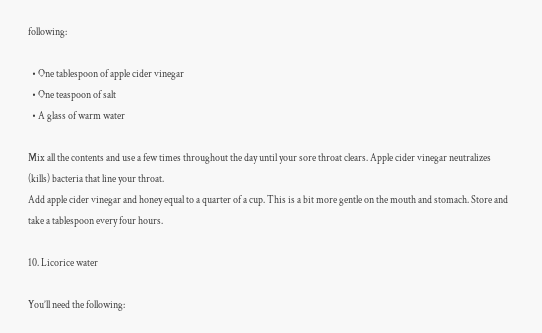following:

  • One tablespoon of apple cider vinegar
  • One teaspoon of salt
  • A glass of warm water

Mix all the contents and use a few times throughout the day until your sore throat clears. Apple cider vinegar neutralizes (kills) bacteria that line your throat.
Add apple cider vinegar and honey equal to a quarter of a cup. This is a bit more gentle on the mouth and stomach. Store and take a tablespoon every four hours.

10. Licorice water

You’ll need the following: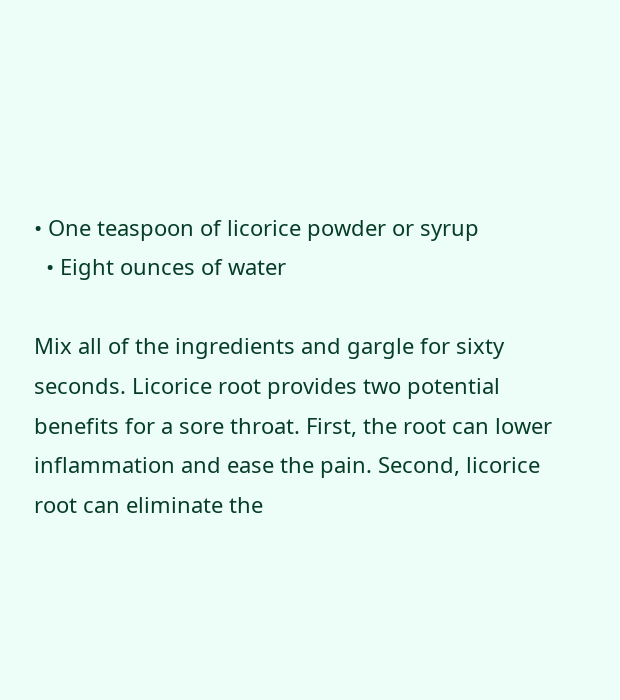• One teaspoon of licorice powder or syrup
  • Eight ounces of water

Mix all of the ingredients and gargle for sixty seconds. Licorice root provides two potential benefits for a sore throat. First, the root can lower inflammation and ease the pain. Second, licorice root can eliminate the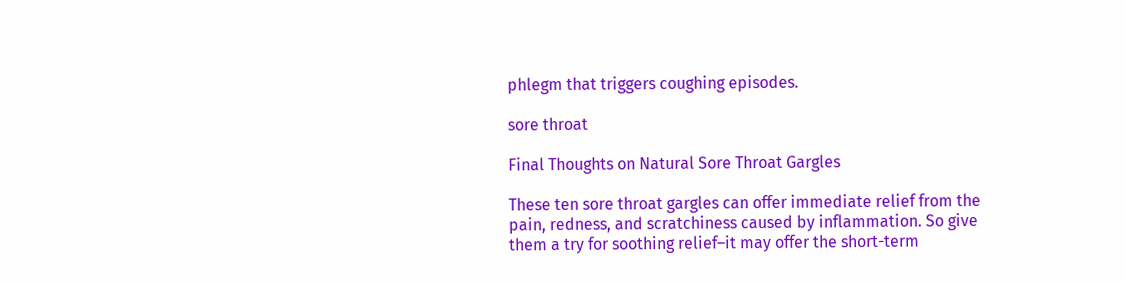phlegm that triggers coughing episodes.

sore throat

Final Thoughts on Natural Sore Throat Gargles

These ten sore throat gargles can offer immediate relief from the pain, redness, and scratchiness caused by inflammation. So give them a try for soothing relief–it may offer the short-term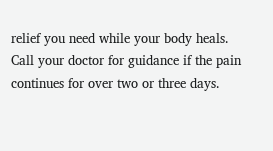relief you need while your body heals. Call your doctor for guidance if the pain continues for over two or three days.